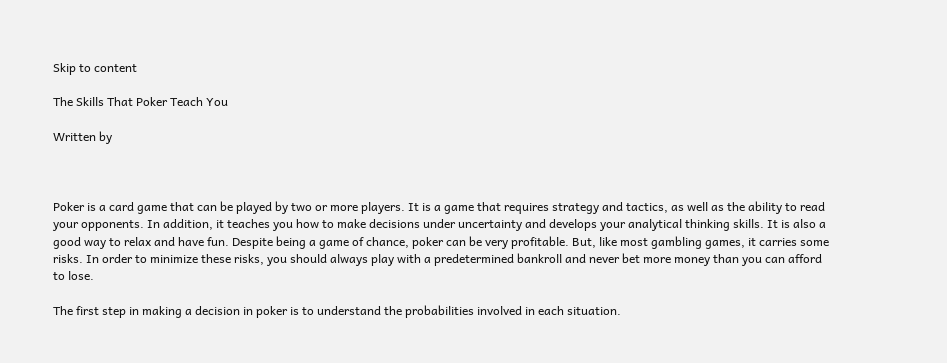Skip to content

The Skills That Poker Teach You

Written by



Poker is a card game that can be played by two or more players. It is a game that requires strategy and tactics, as well as the ability to read your opponents. In addition, it teaches you how to make decisions under uncertainty and develops your analytical thinking skills. It is also a good way to relax and have fun. Despite being a game of chance, poker can be very profitable. But, like most gambling games, it carries some risks. In order to minimize these risks, you should always play with a predetermined bankroll and never bet more money than you can afford to lose.

The first step in making a decision in poker is to understand the probabilities involved in each situation.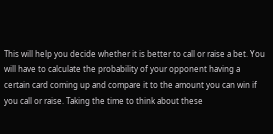This will help you decide whether it is better to call or raise a bet. You will have to calculate the probability of your opponent having a certain card coming up and compare it to the amount you can win if you call or raise. Taking the time to think about these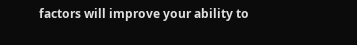factors will improve your ability to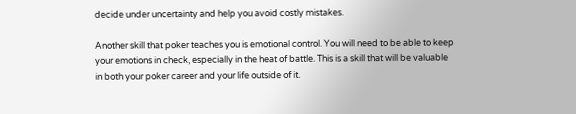decide under uncertainty and help you avoid costly mistakes.

Another skill that poker teaches you is emotional control. You will need to be able to keep your emotions in check, especially in the heat of battle. This is a skill that will be valuable in both your poker career and your life outside of it.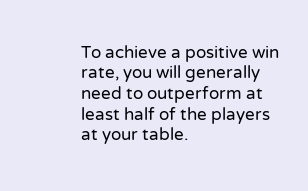To achieve a positive win rate, you will generally need to outperform at least half of the players at your table.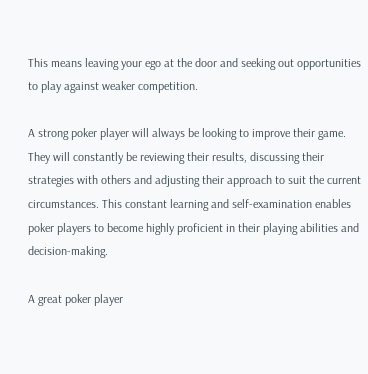This means leaving your ego at the door and seeking out opportunities to play against weaker competition.

A strong poker player will always be looking to improve their game. They will constantly be reviewing their results, discussing their strategies with others and adjusting their approach to suit the current circumstances. This constant learning and self-examination enables poker players to become highly proficient in their playing abilities and decision-making.

A great poker player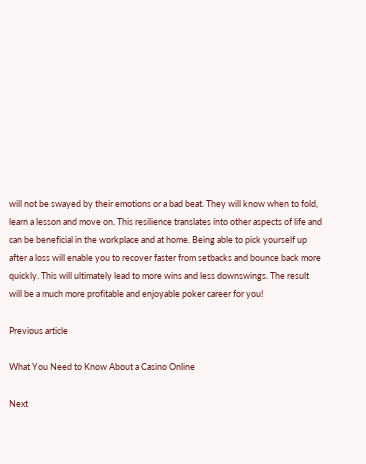will not be swayed by their emotions or a bad beat. They will know when to fold, learn a lesson and move on. This resilience translates into other aspects of life and can be beneficial in the workplace and at home. Being able to pick yourself up after a loss will enable you to recover faster from setbacks and bounce back more quickly. This will ultimately lead to more wins and less downswings. The result will be a much more profitable and enjoyable poker career for you!

Previous article

What You Need to Know About a Casino Online

Next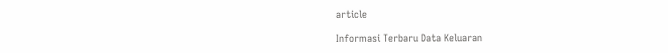article

Informasi Terbaru Data Keluaran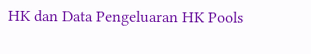HK dan Data Pengeluaran HK Pools